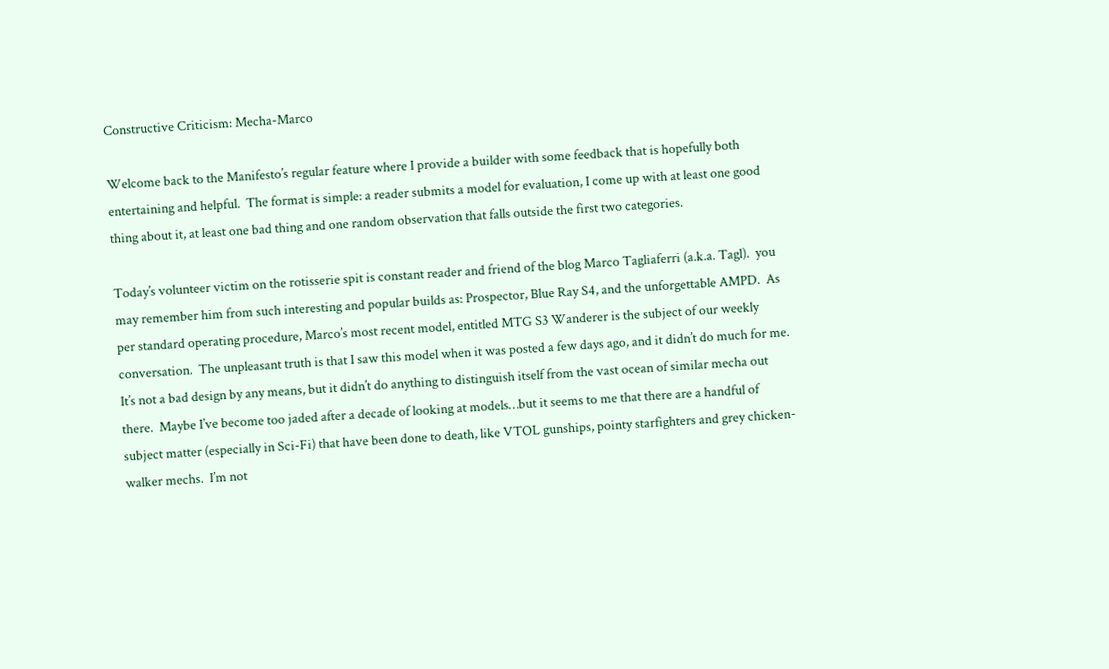Constructive Criticism: Mecha-Marco

Welcome back to the Manifesto’s regular feature where I provide a builder with some feedback that is hopefully both entertaining and helpful.  The format is simple: a reader submits a model for evaluation, I come up with at least one good thing about it, at least one bad thing and one random observation that falls outside the first two categories.

Today’s volunteer victim on the rotisserie spit is constant reader and friend of the blog Marco Tagliaferri (a.k.a. Tagl).  you may remember him from such interesting and popular builds as: Prospector, Blue Ray S4, and the unforgettable AMPD.  As per standard operating procedure, Marco’s most recent model, entitled MTG S3 Wanderer is the subject of our weekly conversation.  The unpleasant truth is that I saw this model when it was posted a few days ago, and it didn’t do much for me.  It’s not a bad design by any means, but it didn’t do anything to distinguish itself from the vast ocean of similar mecha out there.  Maybe I’ve become too jaded after a decade of looking at models…but it seems to me that there are a handful of subject matter (especially in Sci-Fi) that have been done to death, like VTOL gunships, pointy starfighters and grey chicken-walker mechs.  I’m not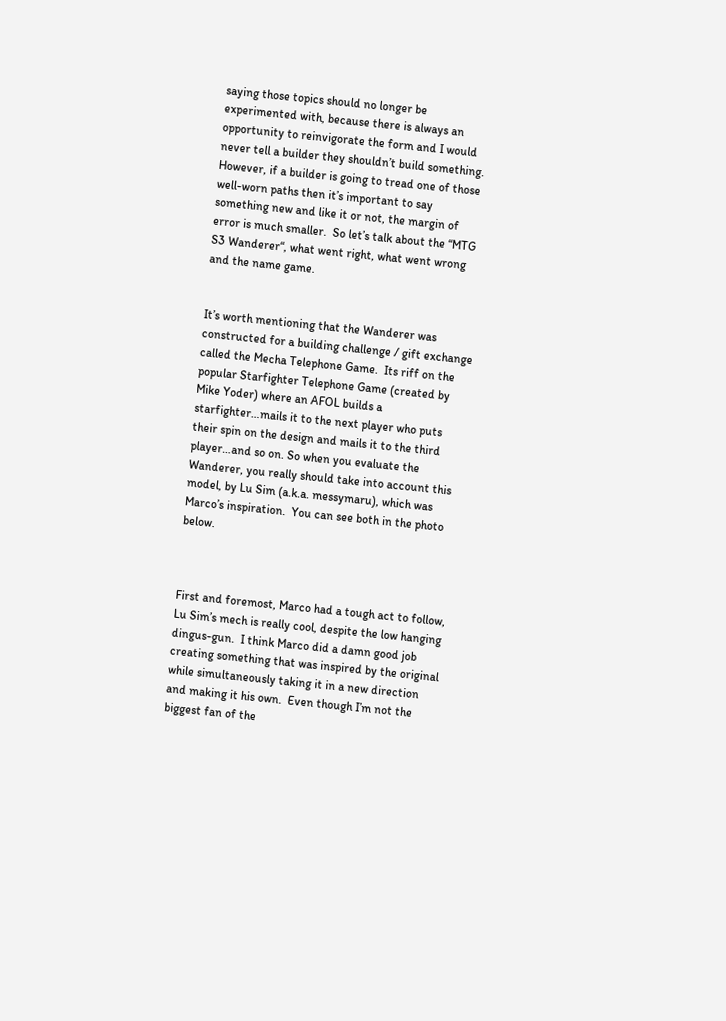saying those topics should no longer be experimented with, because there is always an opportunity to reinvigorate the form and I would never tell a builder they shouldn’t build something.  However, if a builder is going to tread one of those well-worn paths then it’s important to say something new and like it or not, the margin of error is much smaller.  So let’s talk about the “MTG S3 Wanderer“, what went right, what went wrong and the name game.


It’s worth mentioning that the Wanderer was constructed for a building challenge / gift exchange called the Mecha Telephone Game.  Its riff on the popular Starfighter Telephone Game (created by Mike Yoder) where an AFOL builds a starfighter…mails it to the next player who puts their spin on the design and mails it to the third player…and so on. So when you evaluate the Wanderer, you really should take into account this model, by Lu Sim (a.k.a. messymaru), which was Marco’s inspiration.  You can see both in the photo below.



First and foremost, Marco had a tough act to follow, Lu Sim’s mech is really cool, despite the low hanging dingus-gun.  I think Marco did a damn good job creating something that was inspired by the original while simultaneously taking it in a new direction and making it his own.  Even though I’m not the biggest fan of the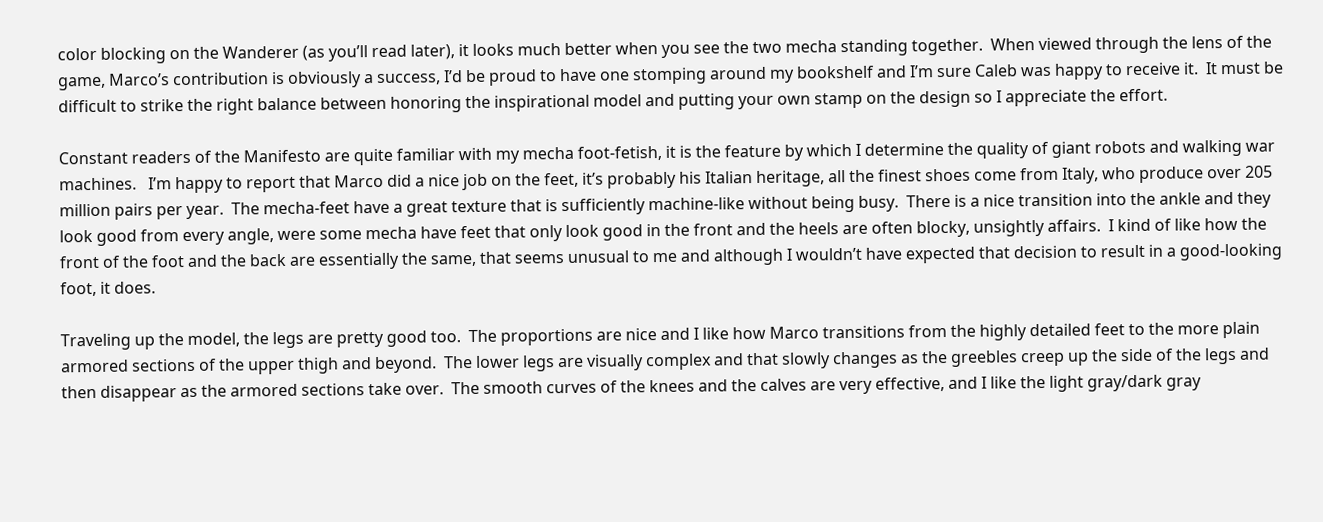color blocking on the Wanderer (as you’ll read later), it looks much better when you see the two mecha standing together.  When viewed through the lens of the game, Marco’s contribution is obviously a success, I’d be proud to have one stomping around my bookshelf and I’m sure Caleb was happy to receive it.  It must be difficult to strike the right balance between honoring the inspirational model and putting your own stamp on the design so I appreciate the effort.

Constant readers of the Manifesto are quite familiar with my mecha foot-fetish, it is the feature by which I determine the quality of giant robots and walking war machines.   I’m happy to report that Marco did a nice job on the feet, it’s probably his Italian heritage, all the finest shoes come from Italy, who produce over 205 million pairs per year.  The mecha-feet have a great texture that is sufficiently machine-like without being busy.  There is a nice transition into the ankle and they look good from every angle, were some mecha have feet that only look good in the front and the heels are often blocky, unsightly affairs.  I kind of like how the front of the foot and the back are essentially the same, that seems unusual to me and although I wouldn’t have expected that decision to result in a good-looking foot, it does.

Traveling up the model, the legs are pretty good too.  The proportions are nice and I like how Marco transitions from the highly detailed feet to the more plain armored sections of the upper thigh and beyond.  The lower legs are visually complex and that slowly changes as the greebles creep up the side of the legs and then disappear as the armored sections take over.  The smooth curves of the knees and the calves are very effective, and I like the light gray/dark gray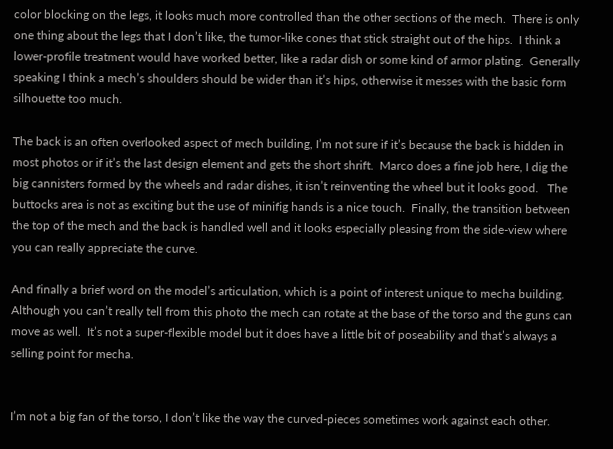color blocking on the legs, it looks much more controlled than the other sections of the mech.  There is only one thing about the legs that I don’t like, the tumor-like cones that stick straight out of the hips.  I think a lower-profile treatment would have worked better, like a radar dish or some kind of armor plating.  Generally speaking I think a mech’s shoulders should be wider than it’s hips, otherwise it messes with the basic form silhouette too much.

The back is an often overlooked aspect of mech building, I’m not sure if it’s because the back is hidden in most photos or if it’s the last design element and gets the short shrift.  Marco does a fine job here, I dig the big cannisters formed by the wheels and radar dishes, it isn’t reinventing the wheel but it looks good.   The buttocks area is not as exciting but the use of minifig hands is a nice touch.  Finally, the transition between the top of the mech and the back is handled well and it looks especially pleasing from the side-view where you can really appreciate the curve.

And finally a brief word on the model’s articulation, which is a point of interest unique to mecha building.   Although you can’t really tell from this photo the mech can rotate at the base of the torso and the guns can move as well.  It’s not a super-flexible model but it does have a little bit of poseability and that’s always a selling point for mecha.


I’m not a big fan of the torso, I don’t like the way the curved-pieces sometimes work against each other.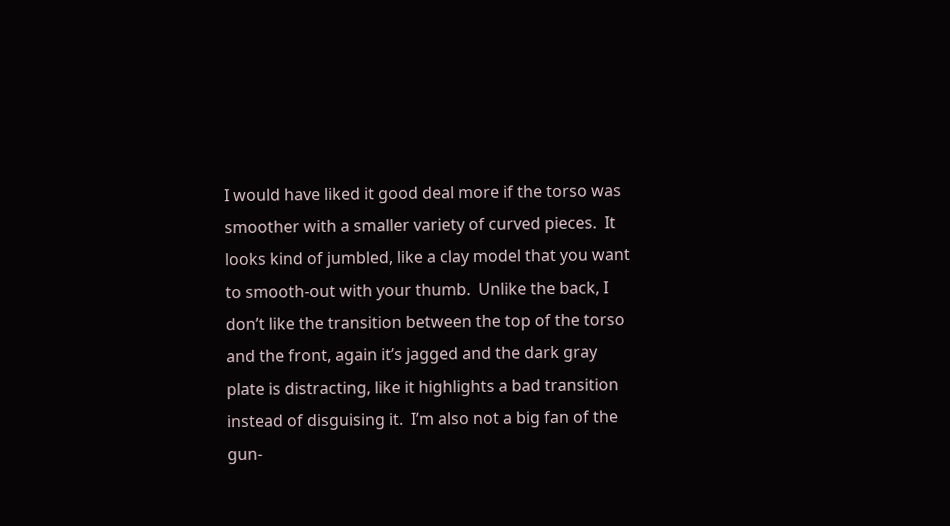I would have liked it good deal more if the torso was smoother with a smaller variety of curved pieces.  It looks kind of jumbled, like a clay model that you want to smooth-out with your thumb.  Unlike the back, I don’t like the transition between the top of the torso and the front, again it’s jagged and the dark gray plate is distracting, like it highlights a bad transition instead of disguising it.  I’m also not a big fan of the gun-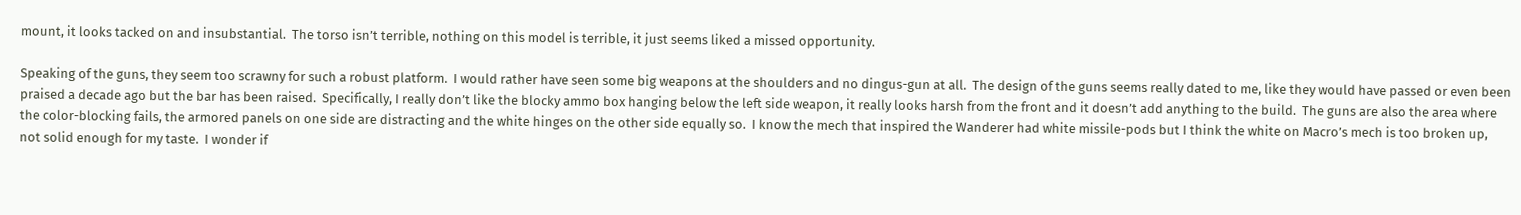mount, it looks tacked on and insubstantial.  The torso isn’t terrible, nothing on this model is terrible, it just seems liked a missed opportunity.

Speaking of the guns, they seem too scrawny for such a robust platform.  I would rather have seen some big weapons at the shoulders and no dingus-gun at all.  The design of the guns seems really dated to me, like they would have passed or even been praised a decade ago but the bar has been raised.  Specifically, I really don’t like the blocky ammo box hanging below the left side weapon, it really looks harsh from the front and it doesn’t add anything to the build.  The guns are also the area where the color-blocking fails, the armored panels on one side are distracting and the white hinges on the other side equally so.  I know the mech that inspired the Wanderer had white missile-pods but I think the white on Macro’s mech is too broken up, not solid enough for my taste.  I wonder if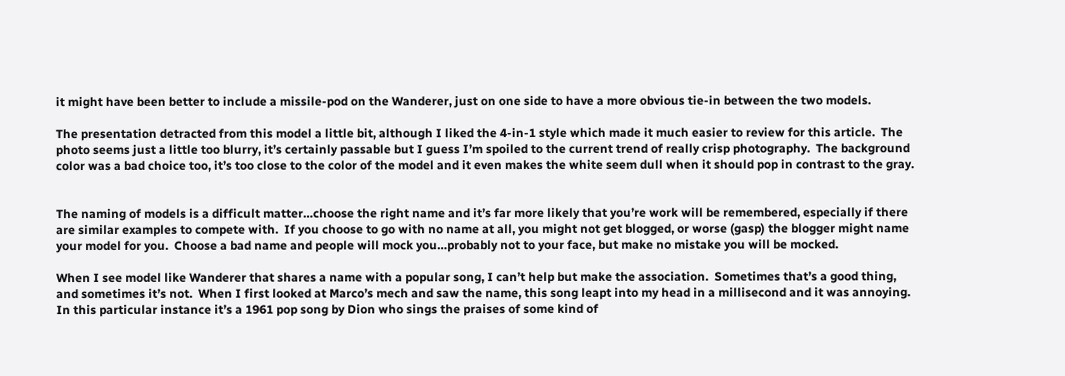it might have been better to include a missile-pod on the Wanderer, just on one side to have a more obvious tie-in between the two models.

The presentation detracted from this model a little bit, although I liked the 4-in-1 style which made it much easier to review for this article.  The photo seems just a little too blurry, it’s certainly passable but I guess I’m spoiled to the current trend of really crisp photography.  The background color was a bad choice too, it’s too close to the color of the model and it even makes the white seem dull when it should pop in contrast to the gray.


The naming of models is a difficult matter…choose the right name and it’s far more likely that you’re work will be remembered, especially if there are similar examples to compete with.  If you choose to go with no name at all, you might not get blogged, or worse (gasp) the blogger might name your model for you.  Choose a bad name and people will mock you…probably not to your face, but make no mistake you will be mocked.

When I see model like Wanderer that shares a name with a popular song, I can’t help but make the association.  Sometimes that’s a good thing, and sometimes it’s not.  When I first looked at Marco’s mech and saw the name, this song leapt into my head in a millisecond and it was annoying.  In this particular instance it’s a 1961 pop song by Dion who sings the praises of some kind of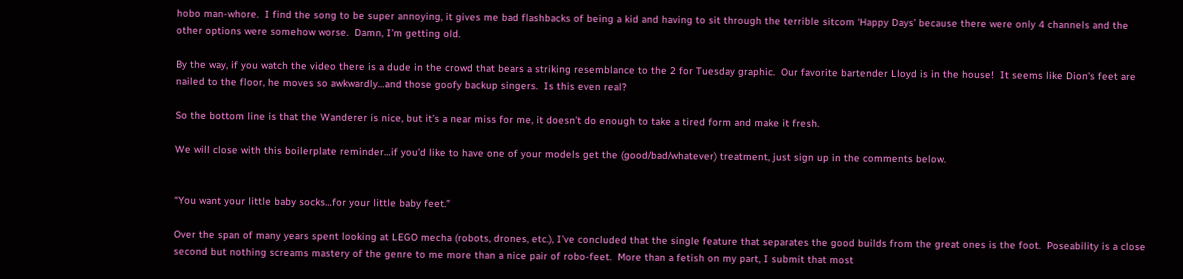hobo man-whore.  I find the song to be super annoying, it gives me bad flashbacks of being a kid and having to sit through the terrible sitcom ‘Happy Days’ because there were only 4 channels and the other options were somehow worse.  Damn, I’m getting old.

By the way, if you watch the video there is a dude in the crowd that bears a striking resemblance to the 2 for Tuesday graphic.  Our favorite bartender Lloyd is in the house!  It seems like Dion’s feet are nailed to the floor, he moves so awkwardly…and those goofy backup singers.  Is this even real?

So the bottom line is that the Wanderer is nice, but it’s a near miss for me, it doesn’t do enough to take a tired form and make it fresh.

We will close with this boilerplate reminder…if you’d like to have one of your models get the (good/bad/whatever) treatment, just sign up in the comments below.


“You want your little baby socks…for your little baby feet.”

Over the span of many years spent looking at LEGO mecha (robots, drones, etc.), I’ve concluded that the single feature that separates the good builds from the great ones is the foot.  Poseability is a close second but nothing screams mastery of the genre to me more than a nice pair of robo-feet.  More than a fetish on my part, I submit that most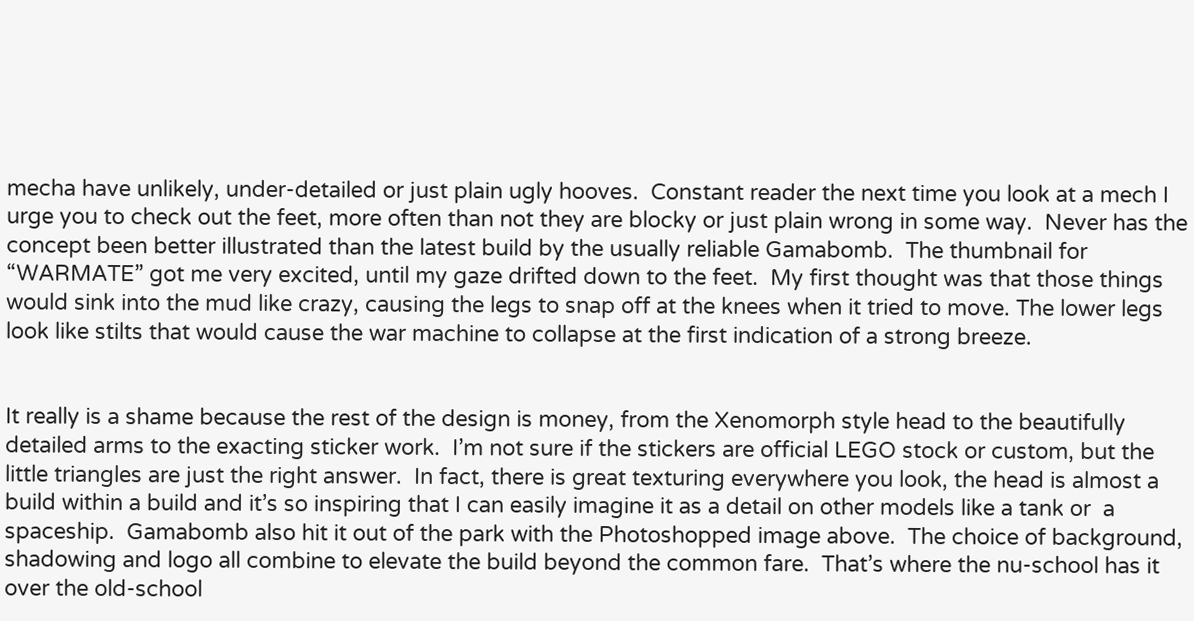mecha have unlikely, under-detailed or just plain ugly hooves.  Constant reader the next time you look at a mech I urge you to check out the feet, more often than not they are blocky or just plain wrong in some way.  Never has the concept been better illustrated than the latest build by the usually reliable Gamabomb.  The thumbnail for “WARMATE” got me very excited, until my gaze drifted down to the feet.  My first thought was that those things would sink into the mud like crazy, causing the legs to snap off at the knees when it tried to move. The lower legs look like stilts that would cause the war machine to collapse at the first indication of a strong breeze.


It really is a shame because the rest of the design is money, from the Xenomorph style head to the beautifully detailed arms to the exacting sticker work.  I’m not sure if the stickers are official LEGO stock or custom, but the little triangles are just the right answer.  In fact, there is great texturing everywhere you look, the head is almost a build within a build and it’s so inspiring that I can easily imagine it as a detail on other models like a tank or  a spaceship.  Gamabomb also hit it out of the park with the Photoshopped image above.  The choice of background, shadowing and logo all combine to elevate the build beyond the common fare.  That’s where the nu-school has it over the old-school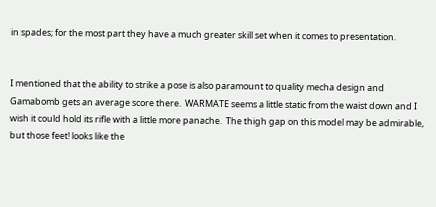in spades; for the most part they have a much greater skill set when it comes to presentation.


I mentioned that the ability to strike a pose is also paramount to quality mecha design and Gamabomb gets an average score there.  WARMATE seems a little static from the waist down and I wish it could hold its rifle with a little more panache.  The thigh gap on this model may be admirable, but those feet! looks like the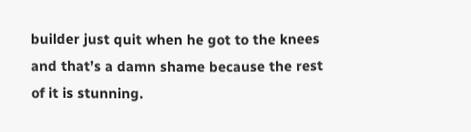builder just quit when he got to the knees and that’s a damn shame because the rest of it is stunning.